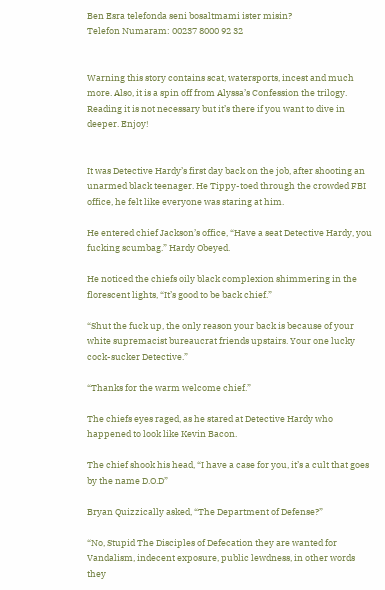Ben Esra telefonda seni bosaltmami ister misin?
Telefon Numaram: 00237 8000 92 32


Warning this story contains scat, watersports, incest and much more. Also, it is a spin off from Alyssa’s Confession the trilogy. Reading it is not necessary but it’s there if you want to dive in deeper. Enjoy!


It was Detective Hardy’s first day back on the job, after shooting an unarmed black teenager. He Tippy-toed through the crowded FBI office, he felt like everyone was staring at him.

He entered chief Jackson’s office, “Have a seat Detective Hardy, you fucking scumbag.” Hardy Obeyed.

He noticed the chiefs oily black complexion shimmering in the florescent lights, “It’s good to be back chief.”

“Shut the fuck up, the only reason your back is because of your white supremacist bureaucrat friends upstairs. Your one lucky cock-sucker Detective.”

“Thanks for the warm welcome chief.”

The chiefs eyes raged, as he stared at Detective Hardy who happened to look like Kevin Bacon.

The chief shook his head, “I have a case for you, it’s a cult that goes by the name D.O.D”

Bryan Quizzically asked, “The Department of Defense?”

“No, Stupid The Disciples of Defecation they are wanted for Vandalism, indecent exposure, public lewdness, in other words they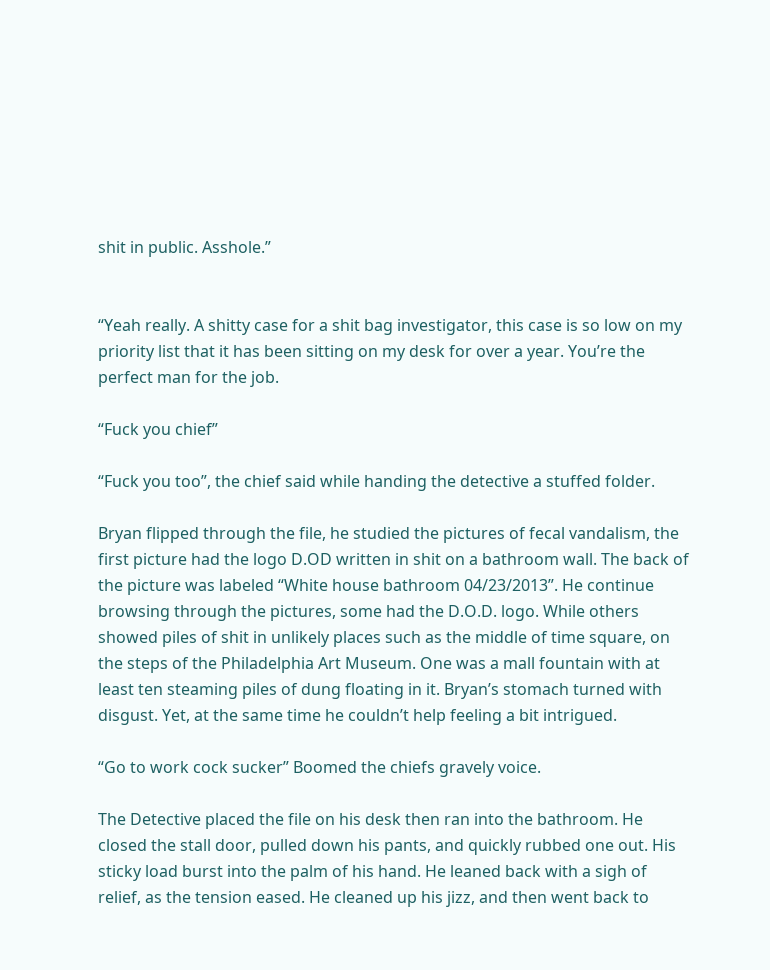shit in public. Asshole.”


“Yeah really. A shitty case for a shit bag investigator, this case is so low on my priority list that it has been sitting on my desk for over a year. You’re the perfect man for the job.

“Fuck you chief”

“Fuck you too”, the chief said while handing the detective a stuffed folder.

Bryan flipped through the file, he studied the pictures of fecal vandalism, the first picture had the logo D.OD written in shit on a bathroom wall. The back of the picture was labeled “White house bathroom 04/23/2013”. He continue browsing through the pictures, some had the D.O.D. logo. While others showed piles of shit in unlikely places such as the middle of time square, on the steps of the Philadelphia Art Museum. One was a mall fountain with at least ten steaming piles of dung floating in it. Bryan’s stomach turned with disgust. Yet, at the same time he couldn’t help feeling a bit intrigued.

“Go to work cock sucker” Boomed the chiefs gravely voice.

The Detective placed the file on his desk then ran into the bathroom. He closed the stall door, pulled down his pants, and quickly rubbed one out. His sticky load burst into the palm of his hand. He leaned back with a sigh of relief, as the tension eased. He cleaned up his jizz, and then went back to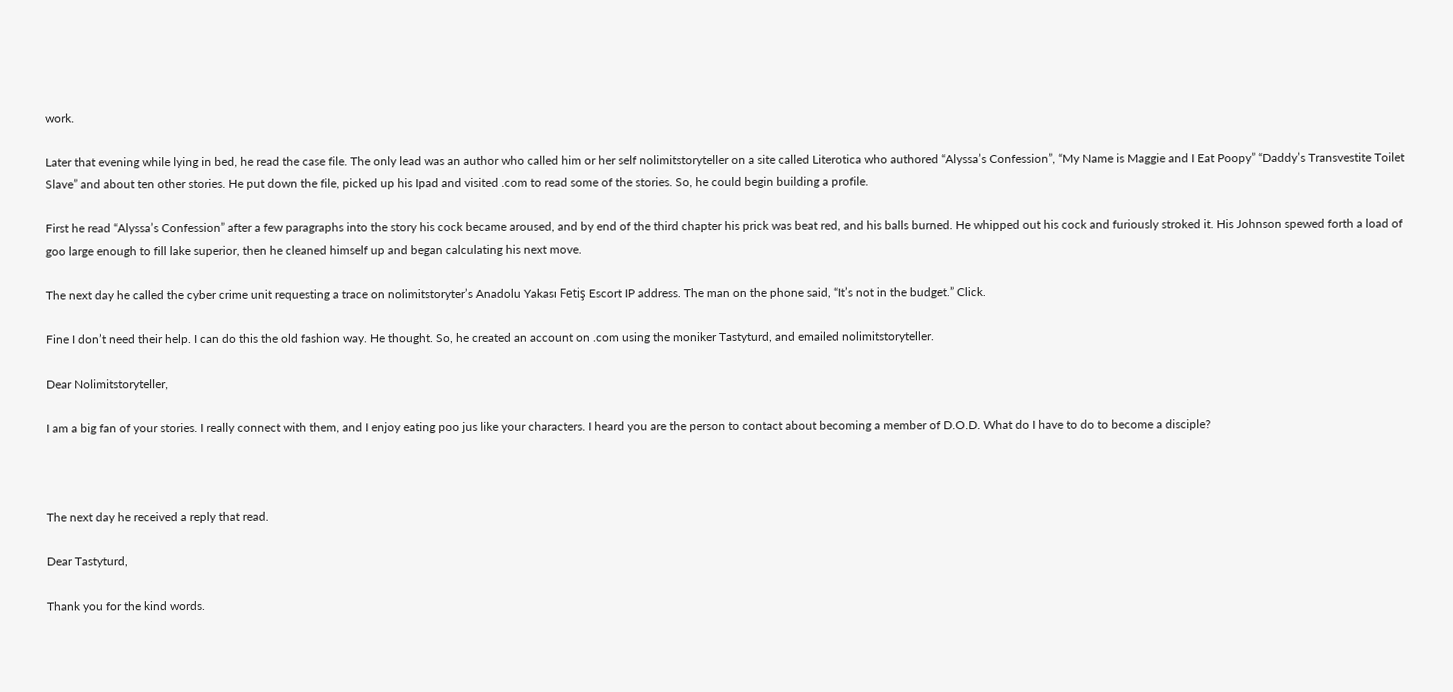work.

Later that evening while lying in bed, he read the case file. The only lead was an author who called him or her self nolimitstoryteller on a site called Literotica who authored “Alyssa’s Confession”, “My Name is Maggie and I Eat Poopy” “Daddy’s Transvestite Toilet Slave” and about ten other stories. He put down the file, picked up his Ipad and visited .com to read some of the stories. So, he could begin building a profile.

First he read “Alyssa’s Confession” after a few paragraphs into the story his cock became aroused, and by end of the third chapter his prick was beat red, and his balls burned. He whipped out his cock and furiously stroked it. His Johnson spewed forth a load of goo large enough to fill lake superior, then he cleaned himself up and began calculating his next move.

The next day he called the cyber crime unit requesting a trace on nolimitstoryter’s Anadolu Yakası Fetiş Escort IP address. The man on the phone said, “It’s not in the budget.” Click.

Fine I don’t need their help. I can do this the old fashion way. He thought. So, he created an account on .com using the moniker Tastyturd, and emailed nolimitstoryteller.

Dear Nolimitstoryteller,

I am a big fan of your stories. I really connect with them, and I enjoy eating poo jus like your characters. I heard you are the person to contact about becoming a member of D.O.D. What do I have to do to become a disciple?



The next day he received a reply that read.

Dear Tastyturd,

Thank you for the kind words.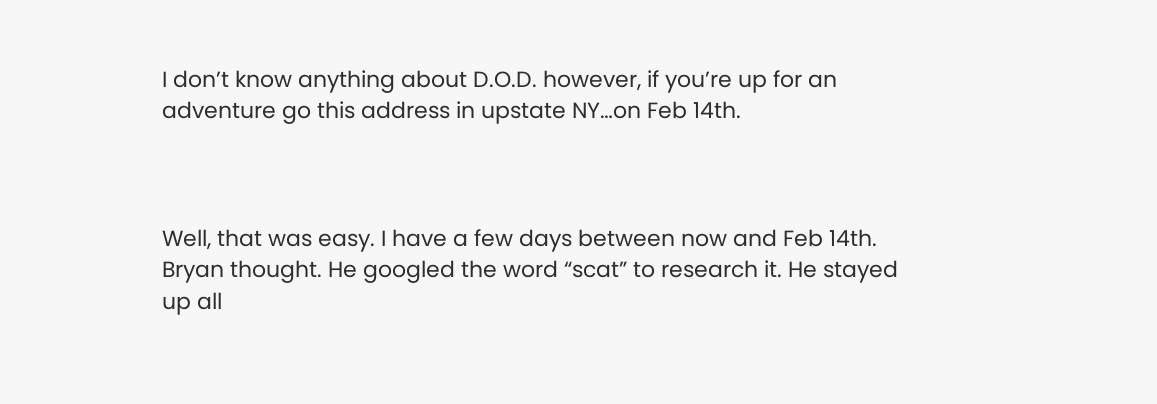I don’t know anything about D.O.D. however, if you’re up for an adventure go this address in upstate NY…on Feb 14th.



Well, that was easy. I have a few days between now and Feb 14th. Bryan thought. He googled the word “scat” to research it. He stayed up all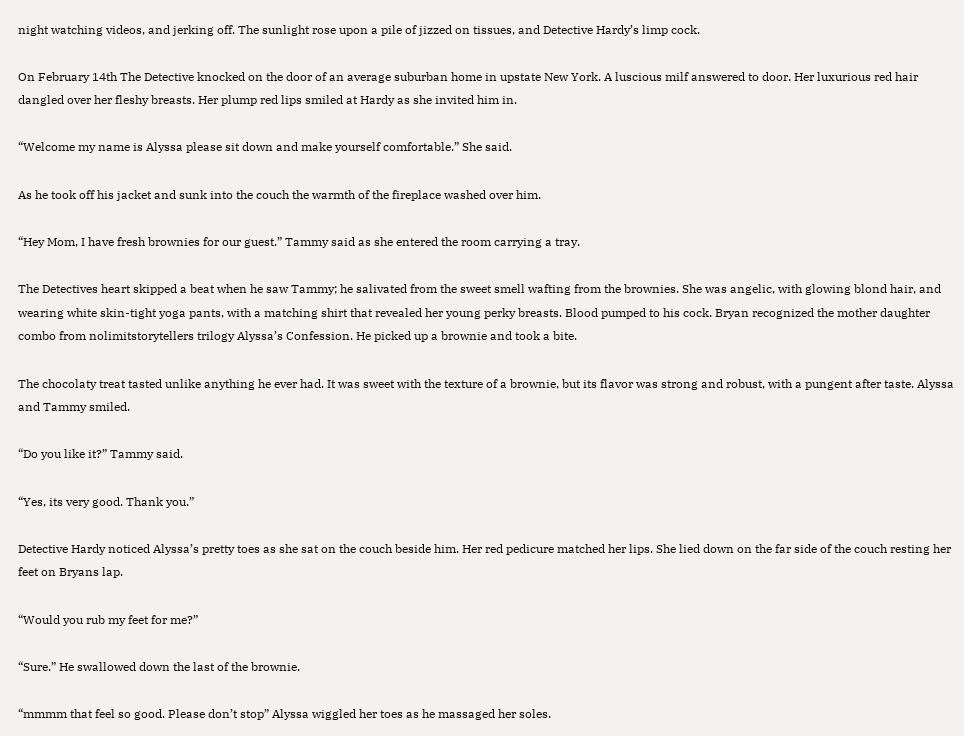night watching videos, and jerking off. The sunlight rose upon a pile of jizzed on tissues, and Detective Hardy’s limp cock.

On February 14th The Detective knocked on the door of an average suburban home in upstate New York. A luscious milf answered to door. Her luxurious red hair dangled over her fleshy breasts. Her plump red lips smiled at Hardy as she invited him in.

“Welcome my name is Alyssa please sit down and make yourself comfortable.” She said.

As he took off his jacket and sunk into the couch the warmth of the fireplace washed over him.

“Hey Mom, I have fresh brownies for our guest.” Tammy said as she entered the room carrying a tray.

The Detectives heart skipped a beat when he saw Tammy; he salivated from the sweet smell wafting from the brownies. She was angelic, with glowing blond hair, and wearing white skin-tight yoga pants, with a matching shirt that revealed her young perky breasts. Blood pumped to his cock. Bryan recognized the mother daughter combo from nolimitstorytellers trilogy Alyssa’s Confession. He picked up a brownie and took a bite.

The chocolaty treat tasted unlike anything he ever had. It was sweet with the texture of a brownie, but its flavor was strong and robust, with a pungent after taste. Alyssa and Tammy smiled.

“Do you like it?” Tammy said.

“Yes, its very good. Thank you.”

Detective Hardy noticed Alyssa’s pretty toes as she sat on the couch beside him. Her red pedicure matched her lips. She lied down on the far side of the couch resting her feet on Bryans lap.

“Would you rub my feet for me?”

“Sure.” He swallowed down the last of the brownie.

“mmmm that feel so good. Please don’t stop” Alyssa wiggled her toes as he massaged her soles.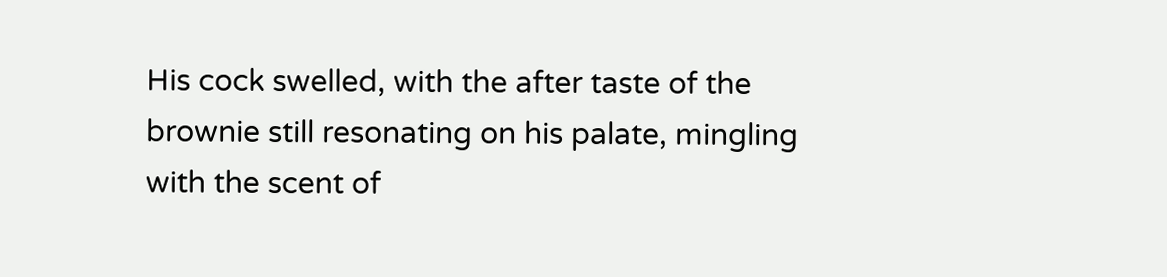His cock swelled, with the after taste of the brownie still resonating on his palate, mingling with the scent of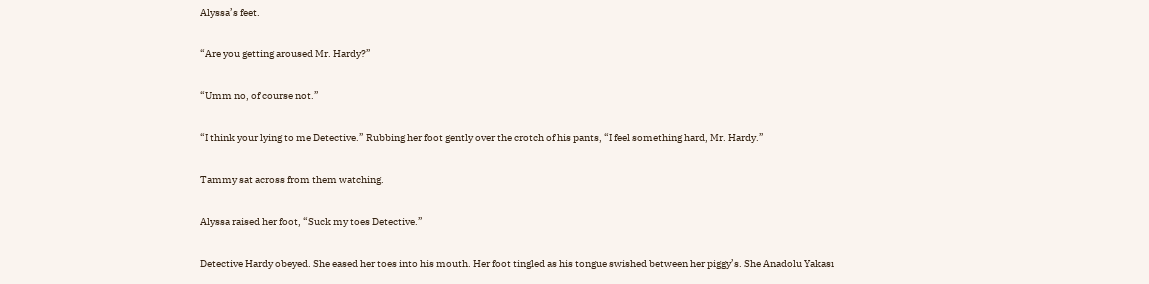Alyssa’s feet.

“Are you getting aroused Mr. Hardy?”

“Umm no, of course not.”

“I think your lying to me Detective.” Rubbing her foot gently over the crotch of his pants, “I feel something hard, Mr. Hardy.”

Tammy sat across from them watching.

Alyssa raised her foot, “Suck my toes Detective.”

Detective Hardy obeyed. She eased her toes into his mouth. Her foot tingled as his tongue swished between her piggy’s. She Anadolu Yakası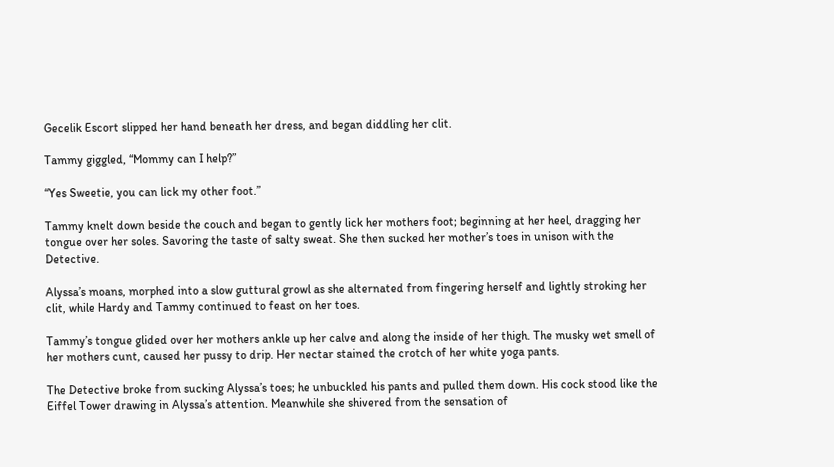Gecelik Escort slipped her hand beneath her dress, and began diddling her clit.

Tammy giggled, “Mommy can I help?”

“Yes Sweetie, you can lick my other foot.”

Tammy knelt down beside the couch and began to gently lick her mothers foot; beginning at her heel, dragging her tongue over her soles. Savoring the taste of salty sweat. She then sucked her mother’s toes in unison with the Detective.

Alyssa’s moans, morphed into a slow guttural growl as she alternated from fingering herself and lightly stroking her clit, while Hardy and Tammy continued to feast on her toes.

Tammy’s tongue glided over her mothers ankle up her calve and along the inside of her thigh. The musky wet smell of her mothers cunt, caused her pussy to drip. Her nectar stained the crotch of her white yoga pants.

The Detective broke from sucking Alyssa’s toes; he unbuckled his pants and pulled them down. His cock stood like the Eiffel Tower drawing in Alyssa’s attention. Meanwhile she shivered from the sensation of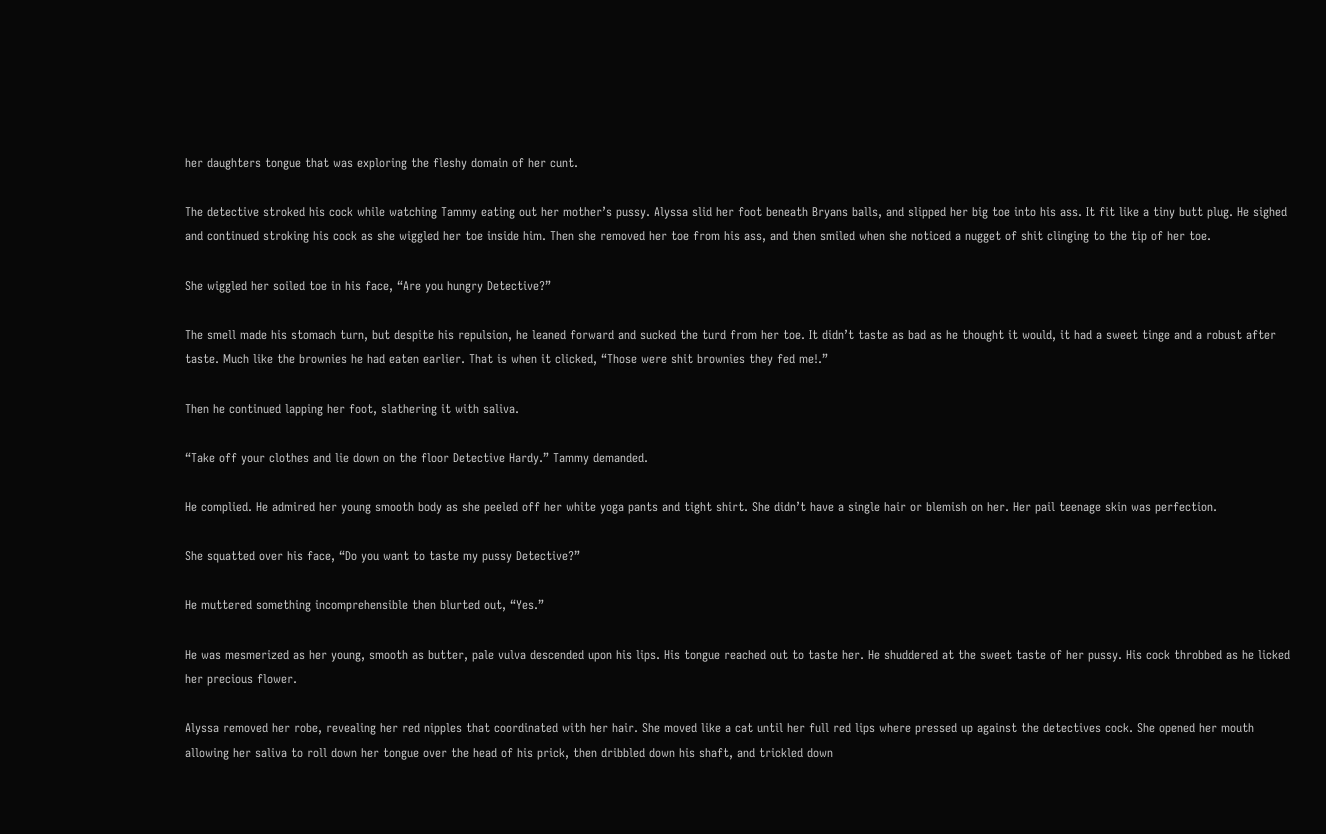her daughters tongue that was exploring the fleshy domain of her cunt.

The detective stroked his cock while watching Tammy eating out her mother’s pussy. Alyssa slid her foot beneath Bryans balls, and slipped her big toe into his ass. It fit like a tiny butt plug. He sighed and continued stroking his cock as she wiggled her toe inside him. Then she removed her toe from his ass, and then smiled when she noticed a nugget of shit clinging to the tip of her toe.

She wiggled her soiled toe in his face, “Are you hungry Detective?”

The smell made his stomach turn, but despite his repulsion, he leaned forward and sucked the turd from her toe. It didn’t taste as bad as he thought it would, it had a sweet tinge and a robust after taste. Much like the brownies he had eaten earlier. That is when it clicked, “Those were shit brownies they fed me!.”

Then he continued lapping her foot, slathering it with saliva.

“Take off your clothes and lie down on the floor Detective Hardy.” Tammy demanded.

He complied. He admired her young smooth body as she peeled off her white yoga pants and tight shirt. She didn’t have a single hair or blemish on her. Her pail teenage skin was perfection.

She squatted over his face, “Do you want to taste my pussy Detective?”

He muttered something incomprehensible then blurted out, “Yes.”

He was mesmerized as her young, smooth as butter, pale vulva descended upon his lips. His tongue reached out to taste her. He shuddered at the sweet taste of her pussy. His cock throbbed as he licked her precious flower.

Alyssa removed her robe, revealing her red nipples that coordinated with her hair. She moved like a cat until her full red lips where pressed up against the detectives cock. She opened her mouth allowing her saliva to roll down her tongue over the head of his prick, then dribbled down his shaft, and trickled down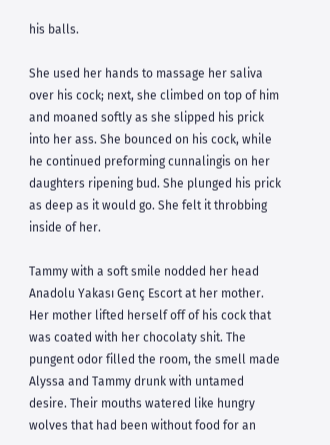his balls.

She used her hands to massage her saliva over his cock; next, she climbed on top of him and moaned softly as she slipped his prick into her ass. She bounced on his cock, while he continued preforming cunnalingis on her daughters ripening bud. She plunged his prick as deep as it would go. She felt it throbbing inside of her.

Tammy with a soft smile nodded her head Anadolu Yakası Genç Escort at her mother. Her mother lifted herself off of his cock that was coated with her chocolaty shit. The pungent odor filled the room, the smell made Alyssa and Tammy drunk with untamed desire. Their mouths watered like hungry wolves that had been without food for an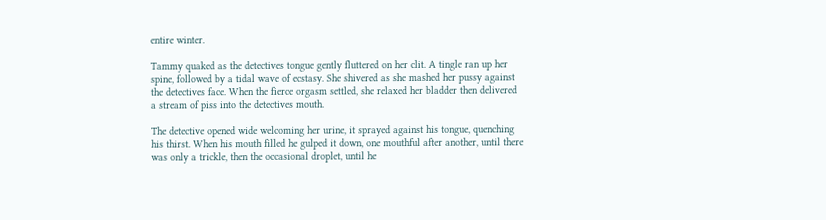entire winter.

Tammy quaked as the detectives tongue gently fluttered on her clit. A tingle ran up her spine, followed by a tidal wave of ecstasy. She shivered as she mashed her pussy against the detectives face. When the fierce orgasm settled, she relaxed her bladder then delivered a stream of piss into the detectives mouth.

The detective opened wide welcoming her urine, it sprayed against his tongue, quenching his thirst. When his mouth filled he gulped it down, one mouthful after another, until there was only a trickle, then the occasional droplet, until he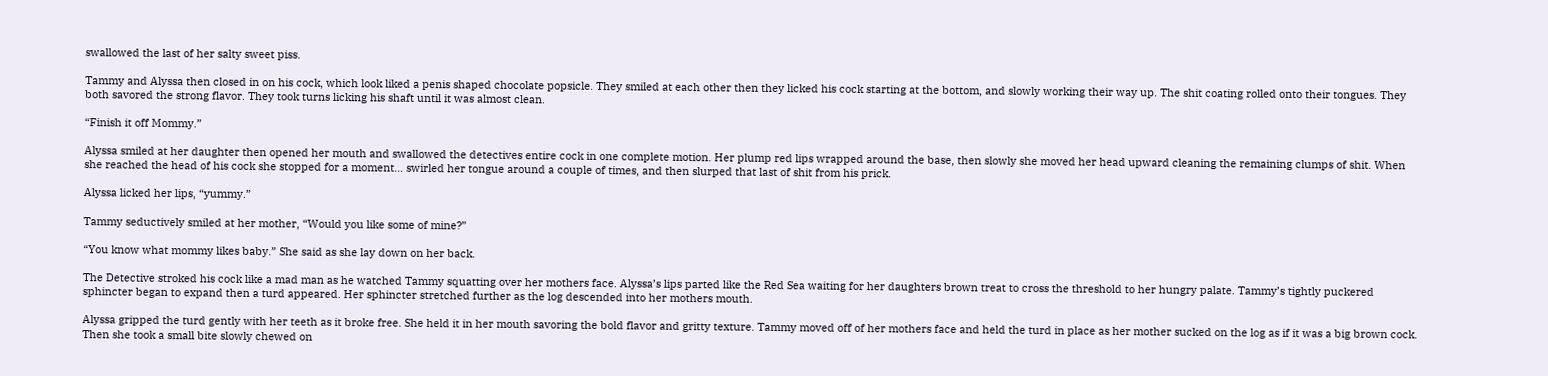swallowed the last of her salty sweet piss.

Tammy and Alyssa then closed in on his cock, which look liked a penis shaped chocolate popsicle. They smiled at each other then they licked his cock starting at the bottom, and slowly working their way up. The shit coating rolled onto their tongues. They both savored the strong flavor. They took turns licking his shaft until it was almost clean.

“Finish it off Mommy.”

Alyssa smiled at her daughter then opened her mouth and swallowed the detectives entire cock in one complete motion. Her plump red lips wrapped around the base, then slowly she moved her head upward cleaning the remaining clumps of shit. When she reached the head of his cock she stopped for a moment… swirled her tongue around a couple of times, and then slurped that last of shit from his prick.

Alyssa licked her lips, “yummy.”

Tammy seductively smiled at her mother, “Would you like some of mine?”

“You know what mommy likes baby.” She said as she lay down on her back.

The Detective stroked his cock like a mad man as he watched Tammy squatting over her mothers face. Alyssa’s lips parted like the Red Sea waiting for her daughters brown treat to cross the threshold to her hungry palate. Tammy’s tightly puckered sphincter began to expand then a turd appeared. Her sphincter stretched further as the log descended into her mothers mouth.

Alyssa gripped the turd gently with her teeth as it broke free. She held it in her mouth savoring the bold flavor and gritty texture. Tammy moved off of her mothers face and held the turd in place as her mother sucked on the log as if it was a big brown cock. Then she took a small bite slowly chewed on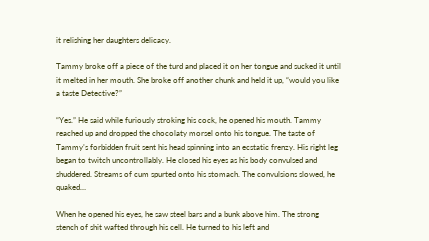it relishing her daughters delicacy.

Tammy broke off a piece of the turd and placed it on her tongue and sucked it until it melted in her mouth. She broke off another chunk and held it up, “would you like a taste Detective?”

“Yes.” He said while furiously stroking his cock, he opened his mouth. Tammy reached up and dropped the chocolaty morsel onto his tongue. The taste of Tammy’s forbidden fruit sent his head spinning into an ecstatic frenzy. His right leg began to twitch uncontrollably. He closed his eyes as his body convulsed and shuddered. Streams of cum spurted onto his stomach. The convulsions slowed, he quaked…

When he opened his eyes, he saw steel bars and a bunk above him. The strong stench of shit wafted through his cell. He turned to his left and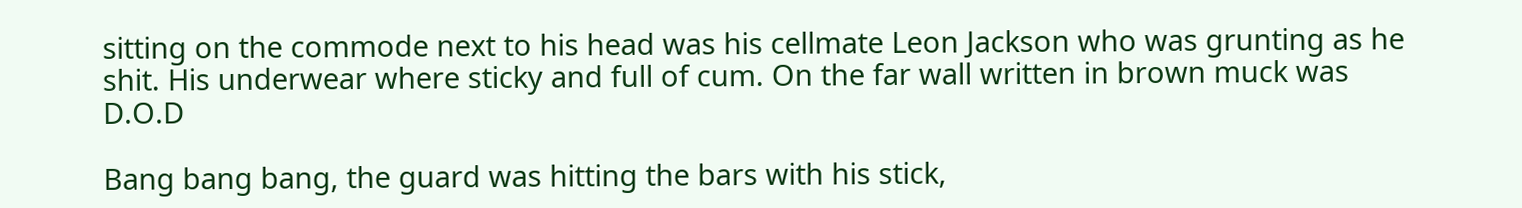sitting on the commode next to his head was his cellmate Leon Jackson who was grunting as he shit. His underwear where sticky and full of cum. On the far wall written in brown muck was D.O.D

Bang bang bang, the guard was hitting the bars with his stick,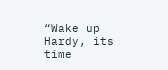“Wake up Hardy, its time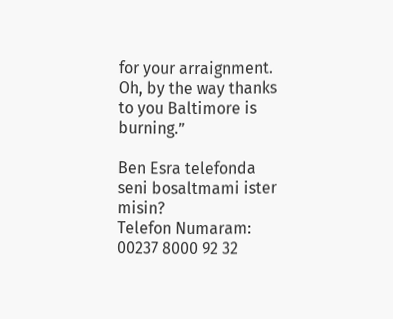for your arraignment. Oh, by the way thanks to you Baltimore is burning.”

Ben Esra telefonda seni bosaltmami ister misin?
Telefon Numaram: 00237 8000 92 32